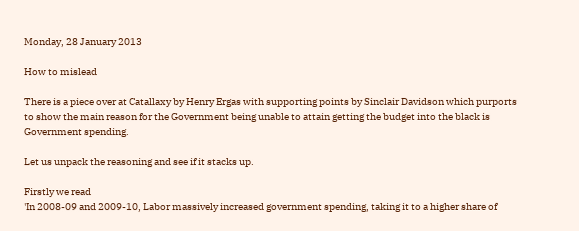Monday, 28 January 2013

How to mislead

There is a piece over at Catallaxy by Henry Ergas with supporting points by Sinclair Davidson which purports to show the main reason for the Government being unable to attain getting the budget into the black is Government spending.

Let us unpack the reasoning and see if it stacks up.

Firstly we read
'In 2008-09 and 2009-10, Labor massively increased government spending, taking it to a higher share of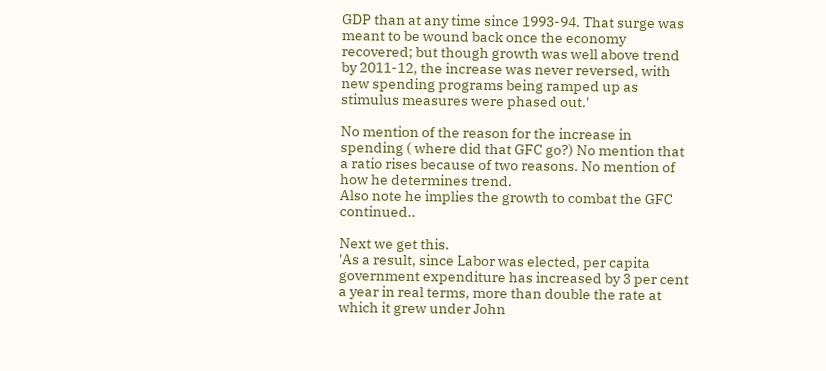GDP than at any time since 1993-94. That surge was meant to be wound back once the economy recovered; but though growth was well above trend by 2011-12, the increase was never reversed, with new spending programs being ramped up as stimulus measures were phased out.'

No mention of the reason for the increase in spending ( where did that GFC go?) No mention that a ratio rises because of two reasons. No mention of how he determines trend.
Also note he implies the growth to combat the GFC continued..

Next we get this.
'As a result, since Labor was elected, per capita government expenditure has increased by 3 per cent a year in real terms, more than double the rate at which it grew under John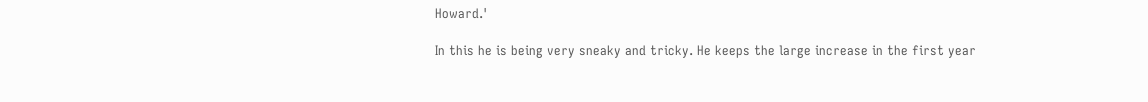Howard.'

In this he is being very sneaky and tricky. He keeps the large increase in the first year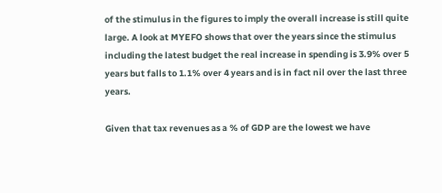of the stimulus in the figures to imply the overall increase is still quite large. A look at MYEFO shows that over the years since the stimulus including the latest budget the real increase in spending is 3.9% over 5 years but falls to 1.1% over 4 years and is in fact nil over the last three years.

Given that tax revenues as a % of GDP are the lowest we have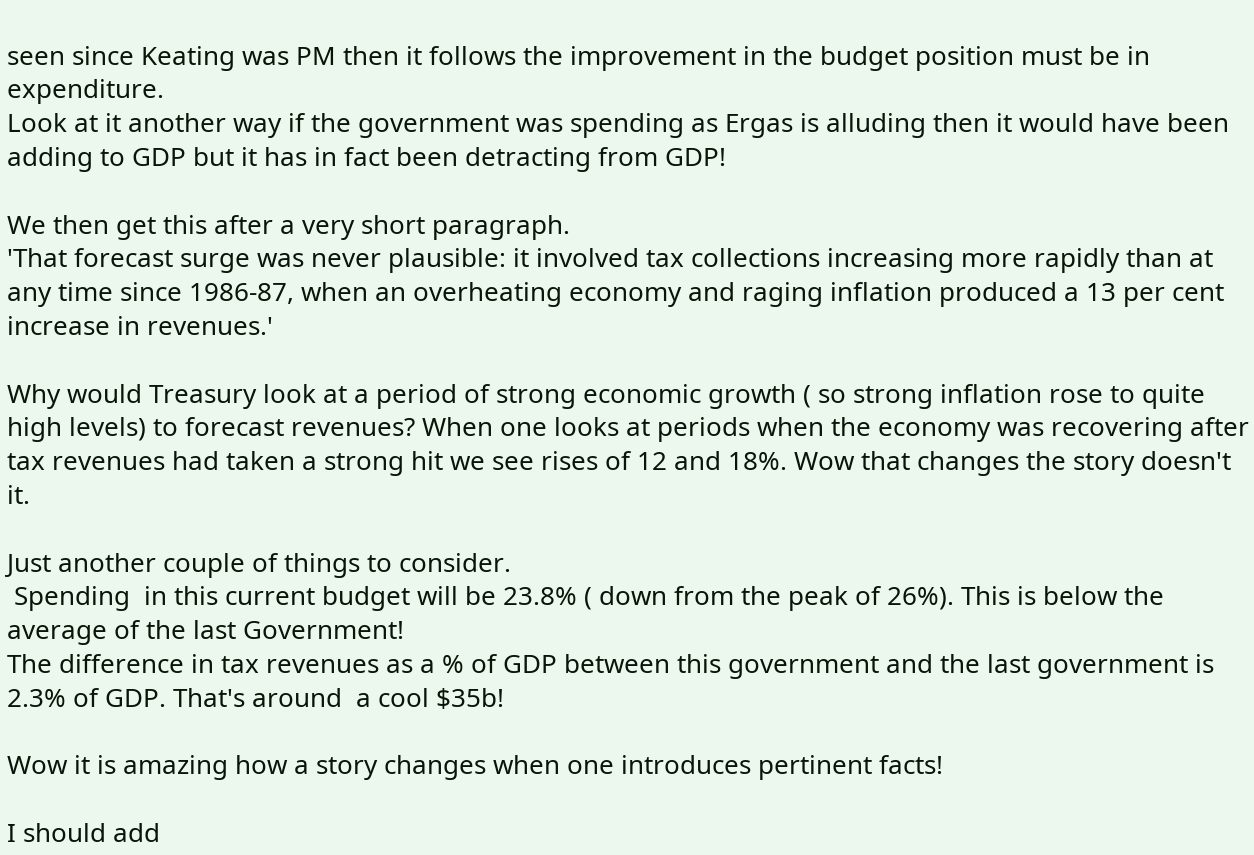seen since Keating was PM then it follows the improvement in the budget position must be in expenditure.
Look at it another way if the government was spending as Ergas is alluding then it would have been adding to GDP but it has in fact been detracting from GDP!

We then get this after a very short paragraph.
'That forecast surge was never plausible: it involved tax collections increasing more rapidly than at any time since 1986-87, when an overheating economy and raging inflation produced a 13 per cent increase in revenues.'

Why would Treasury look at a period of strong economic growth ( so strong inflation rose to quite high levels) to forecast revenues? When one looks at periods when the economy was recovering after tax revenues had taken a strong hit we see rises of 12 and 18%. Wow that changes the story doesn't it.

Just another couple of things to consider.
 Spending  in this current budget will be 23.8% ( down from the peak of 26%). This is below the average of the last Government!
The difference in tax revenues as a % of GDP between this government and the last government is 2.3% of GDP. That's around  a cool $35b!

Wow it is amazing how a story changes when one introduces pertinent facts!

I should add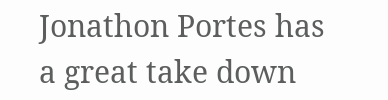Jonathon Portes has a great take down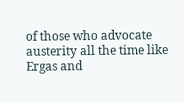of those who advocate austerity all the time like Ergas and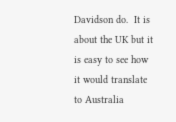Davidson do.  It is about the UK but it is easy to see how it would translate to Australia